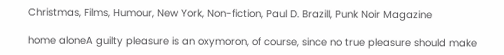Christmas, Films, Humour, New York, Non-fiction, Paul D. Brazill, Punk Noir Magazine

home aloneA guilty pleasure is an oxymoron, of course, since no true pleasure should make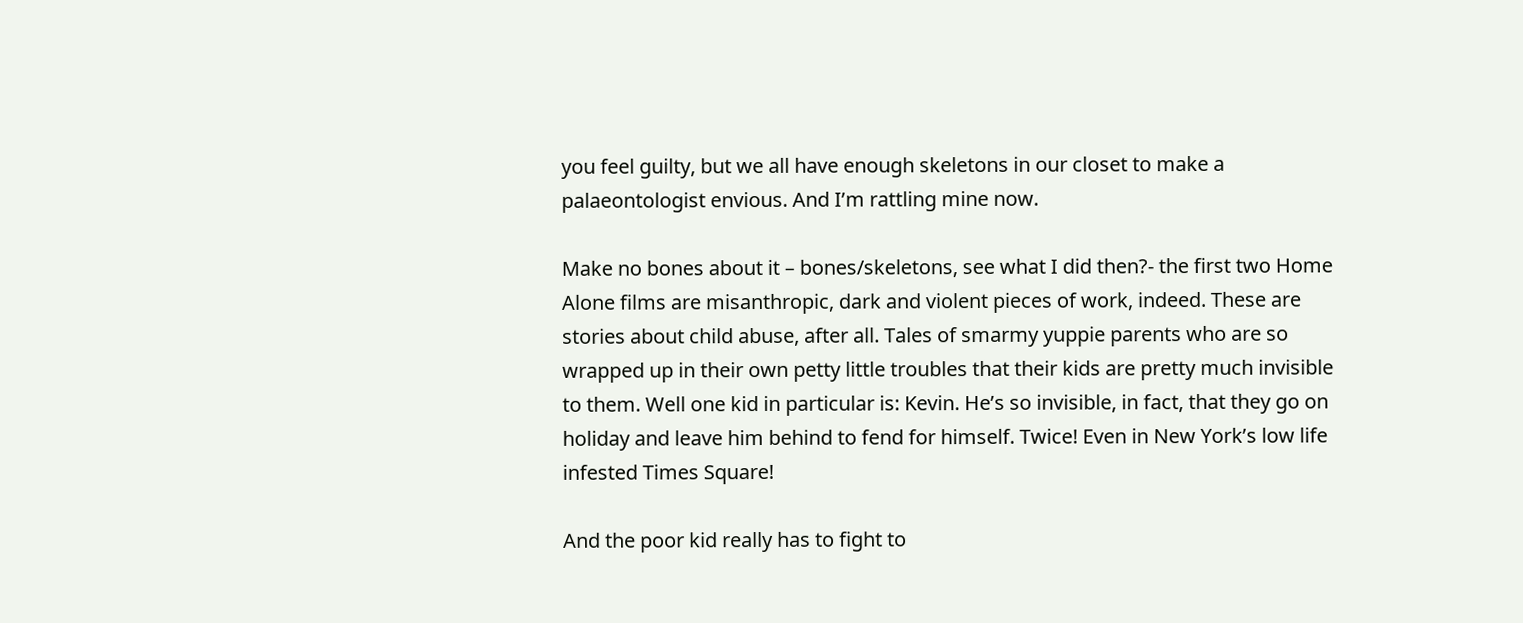you feel guilty, but we all have enough skeletons in our closet to make a palaeontologist envious. And I’m rattling mine now.

Make no bones about it – bones/skeletons, see what I did then?- the first two Home Alone films are misanthropic, dark and violent pieces of work, indeed. These are stories about child abuse, after all. Tales of smarmy yuppie parents who are so wrapped up in their own petty little troubles that their kids are pretty much invisible to them. Well one kid in particular is: Kevin. He’s so invisible, in fact, that they go on holiday and leave him behind to fend for himself. Twice! Even in New York’s low life infested Times Square!

And the poor kid really has to fight to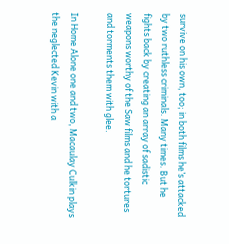survive on his own, too; in both films he’s attacked by two ruthless criminals. Many times. But he fights back by creating an array of sadistic weapons worthy of the Saw films and he tortures and torments them with glee.

In Home Alone one and two, Macaulay Culkin plays the neglected Kevin with a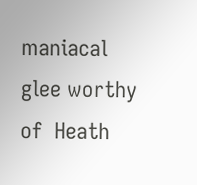maniacal glee worthy of  Heath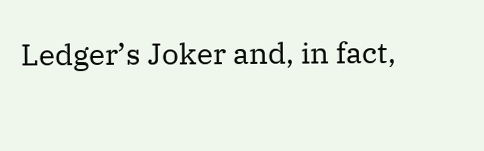Ledger’s Joker and, in fact,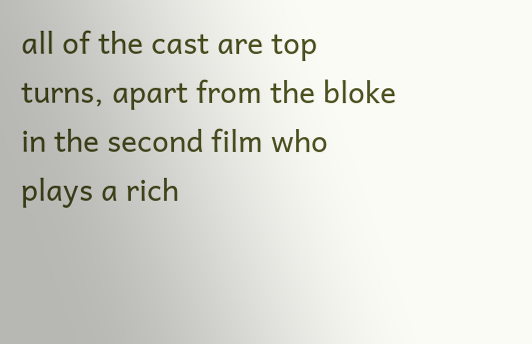all of the cast are top turns, apart from the bloke in the second film who plays a rich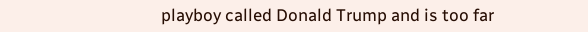playboy called Donald Trump and is too far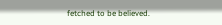fetched to be believed.